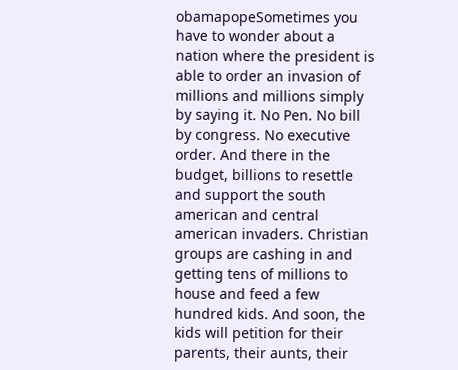obamapopeSometimes you have to wonder about a nation where the president is able to order an invasion of millions and millions simply by saying it. No Pen. No bill by congress. No executive order. And there in the budget, billions to resettle and support the south american and central american invaders. Christian groups are cashing in and getting tens of millions to house and feed a few hundred kids. And soon, the kids will petition for their parents, their aunts, their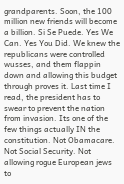grandparents. Soon, the 100 million new friends will become a billion. Si Se Puede. Yes We Can. Yes You Did. We knew the republicans were controlled wusses, and them flappin down and allowing this budget through proves it. Last time I read, the president has to swear to prevent the nation from invasion. Its one of the few things actually IN the constitution. Not Obamacare. Not Social Security. Not allowing rogue European jews to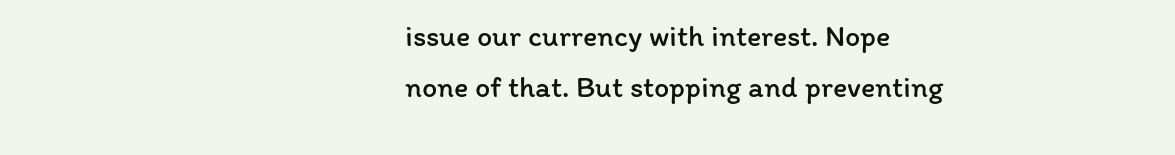issue our currency with interest. Nope none of that. But stopping and preventing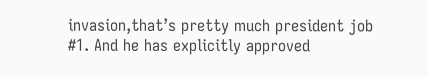invasion,that’s pretty much president job #1. And he has explicitly approved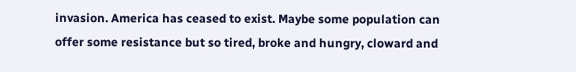invasion. America has ceased to exist. Maybe some population can offer some resistance but so tired, broke and hungry, cloward and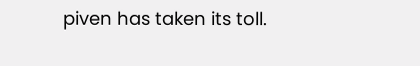piven has taken its toll.